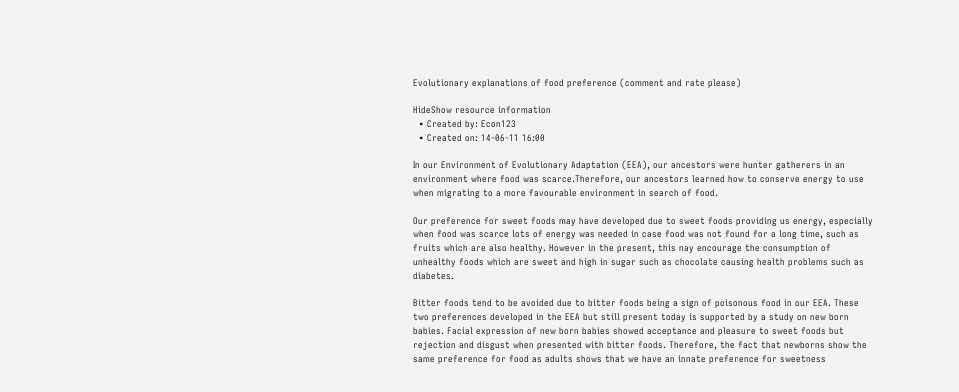Evolutionary explanations of food preference (comment and rate please)

HideShow resource information
  • Created by: Econ123
  • Created on: 14-06-11 16:00

In our Environment of Evolutionary Adaptation (EEA), our ancestors were hunter gatherers in an environment where food was scarce.Therefore, our ancestors learned how to conserve energy to use when migrating to a more favourable environment in search of food.

Our preference for sweet foods may have developed due to sweet foods providing us energy, especially when food was scarce lots of energy was needed in case food was not found for a long time, such as fruits which are also healthy. However in the present, this nay encourage the consumption of unhealthy foods which are sweet and high in sugar such as chocolate causing health problems such as diabetes.

Bitter foods tend to be avoided due to bitter foods being a sign of poisonous food in our EEA. These two preferences developed in the EEA but still present today is supported by a study on new born babies. Facial expression of new born babies showed acceptance and pleasure to sweet foods but rejection and disgust when presented with bitter foods. Therefore, the fact that newborns show the same preference for food as adults shows that we have an innate preference for sweetness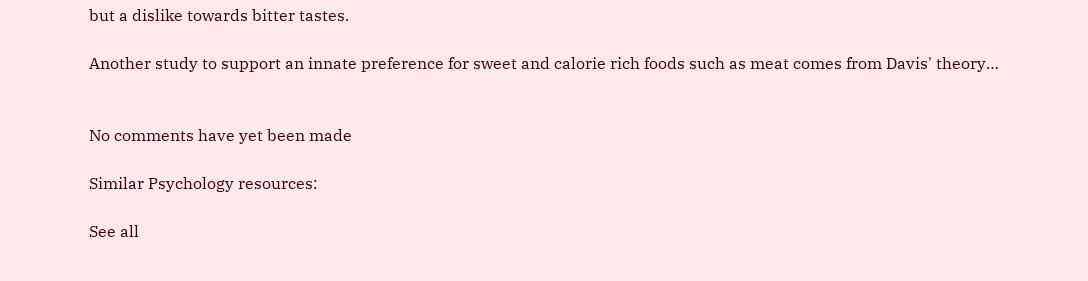but a dislike towards bitter tastes.

Another study to support an innate preference for sweet and calorie rich foods such as meat comes from Davis' theory…


No comments have yet been made

Similar Psychology resources:

See all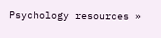Psychology resources »